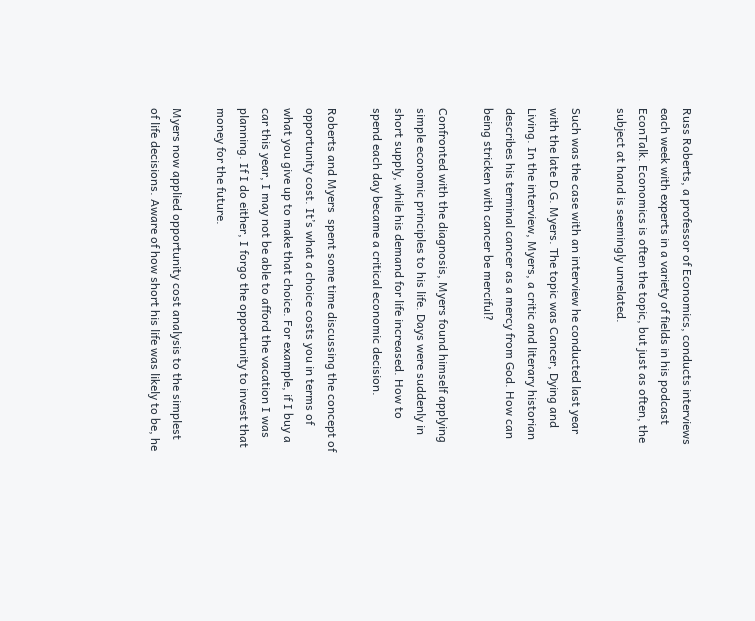Russ Roberts, a professor of Economics, conducts interviews each week with experts in a variety of fields in his podcast EconTalk. Economics is often the topic, but just as often, the subject at hand is seemingly unrelated.

Such was the case with an interview he conducted last year with the late D.G. Myers. The topic was Cancer, Dying and Living. In the interview, Myers, a critic and literary historian describes his terminal cancer as a mercy from God. How can being stricken with cancer be merciful?

Confronted with the diagnosis, Myers found himself applying simple economic principles to his life. Days were suddenly in short supply, while his demand for life increased. How to spend each day became a critical economic decision.

Roberts and Myers  spent some time discussing the concept of opportunity cost. It’s what a choice costs you in terms of what you give up to make that choice. For example, if I buy a car this year, I may not be able to afford the vacation I was planning. If I do either, I forgo the opportunity to invest that money for the future.

Myers now applied opportunity cost analysis to the simplest of life decisions. Aware of how short his life was likely to be, he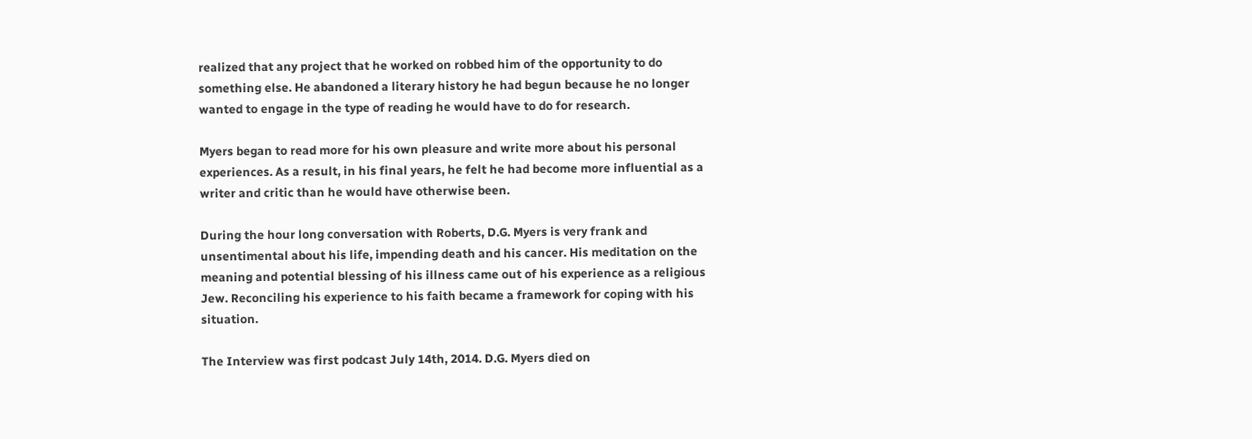realized that any project that he worked on robbed him of the opportunity to do something else. He abandoned a literary history he had begun because he no longer wanted to engage in the type of reading he would have to do for research.

Myers began to read more for his own pleasure and write more about his personal experiences. As a result, in his final years, he felt he had become more influential as a writer and critic than he would have otherwise been.

During the hour long conversation with Roberts, D.G. Myers is very frank and unsentimental about his life, impending death and his cancer. His meditation on the meaning and potential blessing of his illness came out of his experience as a religious Jew. Reconciling his experience to his faith became a framework for coping with his situation.

The Interview was first podcast July 14th, 2014. D.G. Myers died on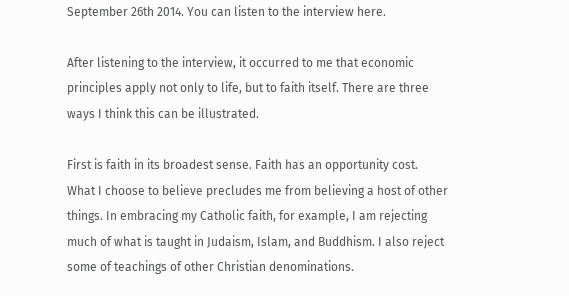September 26th 2014. You can listen to the interview here.

After listening to the interview, it occurred to me that economic principles apply not only to life, but to faith itself. There are three ways I think this can be illustrated.

First is faith in its broadest sense. Faith has an opportunity cost. What I choose to believe precludes me from believing a host of other things. In embracing my Catholic faith, for example, I am rejecting much of what is taught in Judaism, Islam, and Buddhism. I also reject some of teachings of other Christian denominations.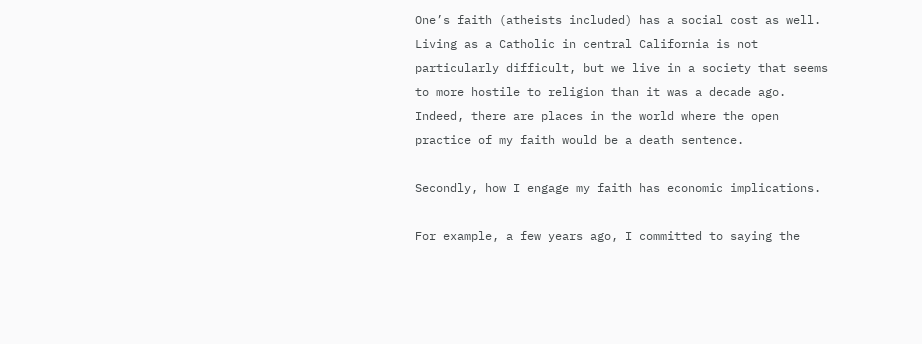One’s faith (atheists included) has a social cost as well. Living as a Catholic in central California is not particularly difficult, but we live in a society that seems to more hostile to religion than it was a decade ago. Indeed, there are places in the world where the open practice of my faith would be a death sentence.

Secondly, how I engage my faith has economic implications.

For example, a few years ago, I committed to saying the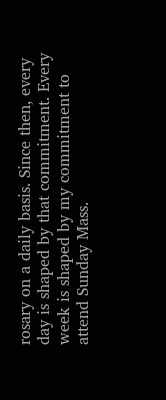rosary on a daily basis. Since then, every day is shaped by that commitment. Every week is shaped by my commitment to attend Sunday Mass.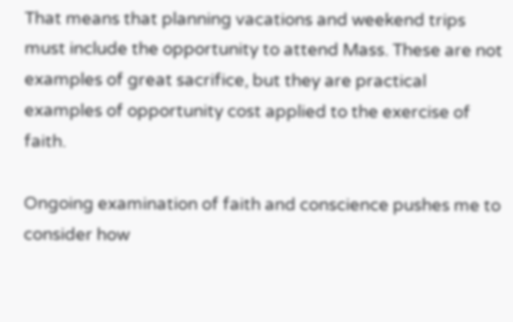That means that planning vacations and weekend trips must include the opportunity to attend Mass. These are not examples of great sacrifice, but they are practical examples of opportunity cost applied to the exercise of faith.

Ongoing examination of faith and conscience pushes me to consider how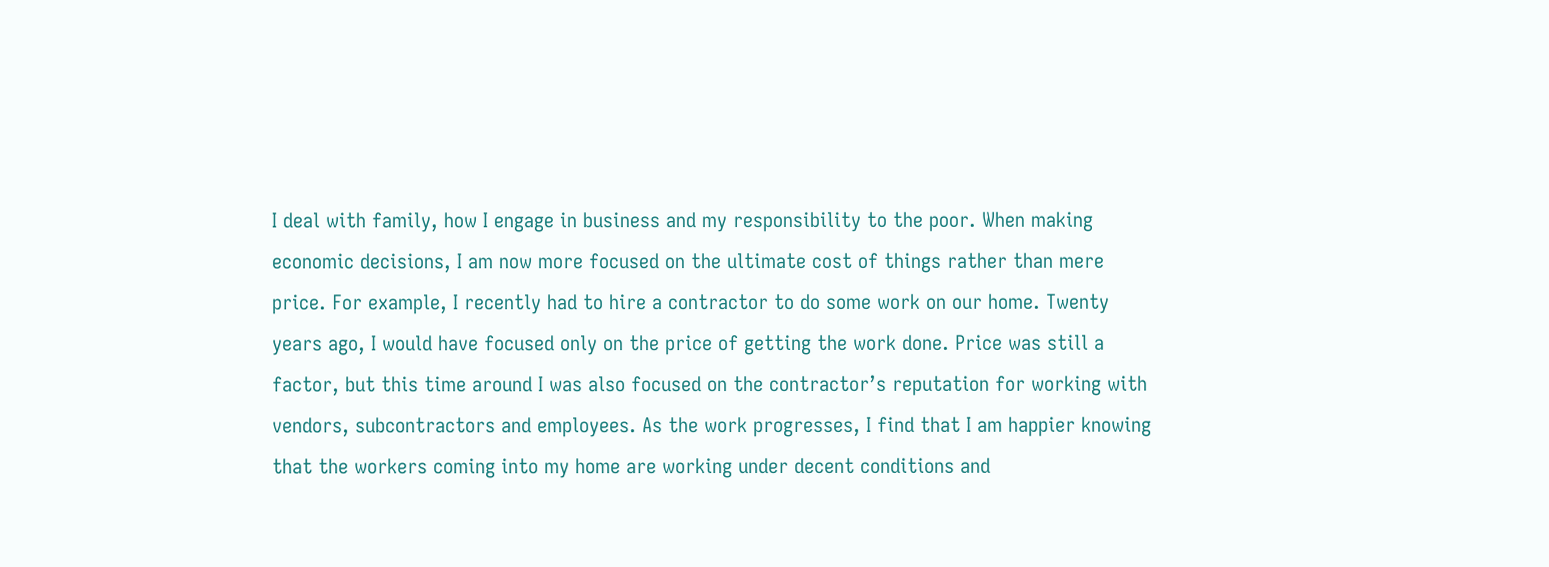I deal with family, how I engage in business and my responsibility to the poor. When making economic decisions, I am now more focused on the ultimate cost of things rather than mere price. For example, I recently had to hire a contractor to do some work on our home. Twenty years ago, I would have focused only on the price of getting the work done. Price was still a factor, but this time around I was also focused on the contractor’s reputation for working with vendors, subcontractors and employees. As the work progresses, I find that I am happier knowing that the workers coming into my home are working under decent conditions and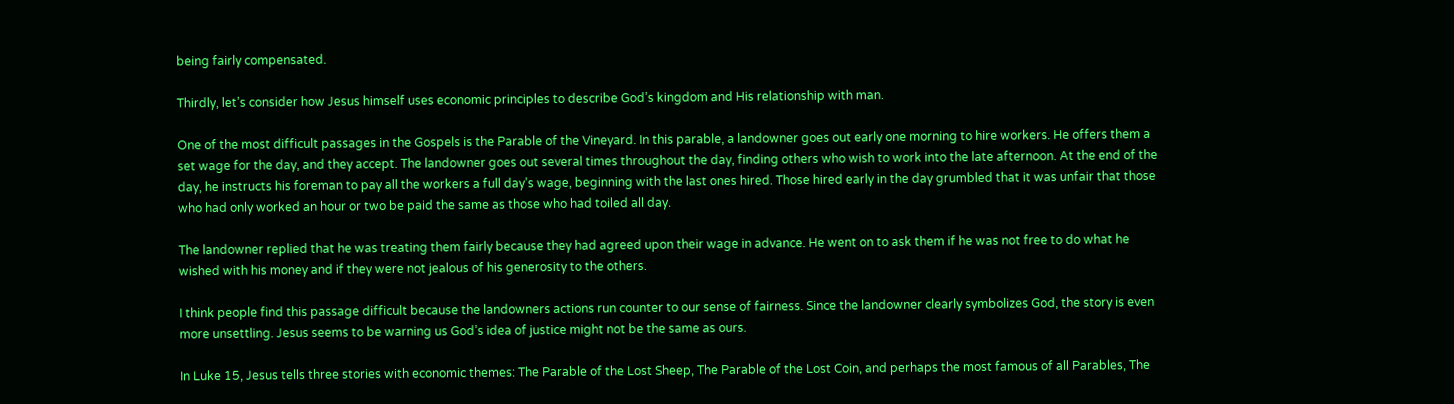being fairly compensated.

Thirdly, let’s consider how Jesus himself uses economic principles to describe God’s kingdom and His relationship with man.

One of the most difficult passages in the Gospels is the Parable of the Vineyard. In this parable, a landowner goes out early one morning to hire workers. He offers them a set wage for the day, and they accept. The landowner goes out several times throughout the day, finding others who wish to work into the late afternoon. At the end of the day, he instructs his foreman to pay all the workers a full day’s wage, beginning with the last ones hired. Those hired early in the day grumbled that it was unfair that those who had only worked an hour or two be paid the same as those who had toiled all day.

The landowner replied that he was treating them fairly because they had agreed upon their wage in advance. He went on to ask them if he was not free to do what he wished with his money and if they were not jealous of his generosity to the others.

I think people find this passage difficult because the landowners actions run counter to our sense of fairness. Since the landowner clearly symbolizes God, the story is even more unsettling. Jesus seems to be warning us God’s idea of justice might not be the same as ours.

In Luke 15, Jesus tells three stories with economic themes: The Parable of the Lost Sheep, The Parable of the Lost Coin, and perhaps the most famous of all Parables, The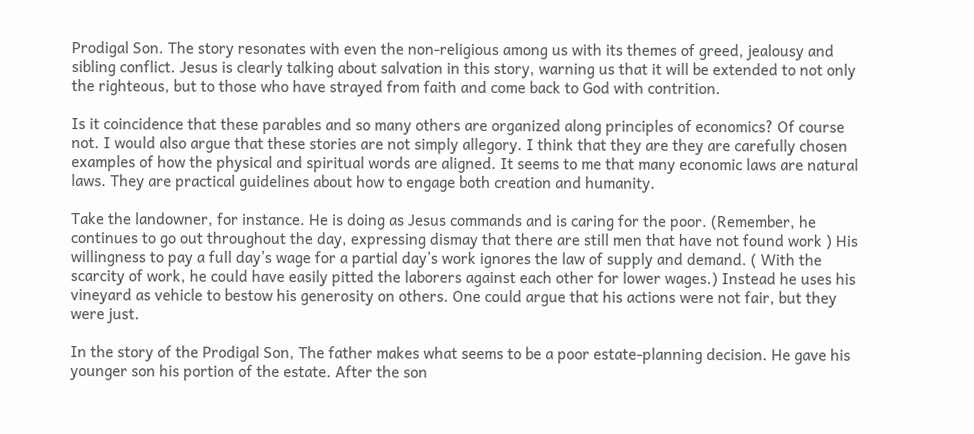Prodigal Son. The story resonates with even the non-religious among us with its themes of greed, jealousy and sibling conflict. Jesus is clearly talking about salvation in this story, warning us that it will be extended to not only the righteous, but to those who have strayed from faith and come back to God with contrition.

Is it coincidence that these parables and so many others are organized along principles of economics? Of course not. I would also argue that these stories are not simply allegory. I think that they are they are carefully chosen examples of how the physical and spiritual words are aligned. It seems to me that many economic laws are natural laws. They are practical guidelines about how to engage both creation and humanity.

Take the landowner, for instance. He is doing as Jesus commands and is caring for the poor. (Remember, he continues to go out throughout the day, expressing dismay that there are still men that have not found work ) His willingness to pay a full day’s wage for a partial day’s work ignores the law of supply and demand. ( With the scarcity of work, he could have easily pitted the laborers against each other for lower wages.) Instead he uses his vineyard as vehicle to bestow his generosity on others. One could argue that his actions were not fair, but they were just.

In the story of the Prodigal Son, The father makes what seems to be a poor estate-planning decision. He gave his younger son his portion of the estate. After the son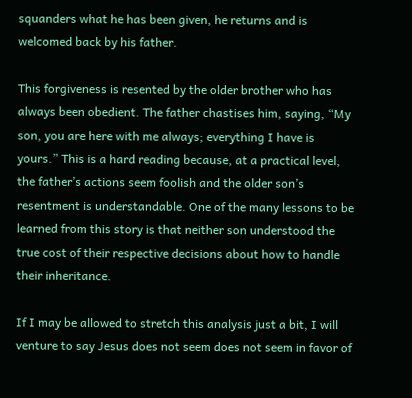squanders what he has been given, he returns and is welcomed back by his father.

This forgiveness is resented by the older brother who has always been obedient. The father chastises him, saying, “My son, you are here with me always; everything I have is yours.” This is a hard reading because, at a practical level, the father’s actions seem foolish and the older son’s resentment is understandable. One of the many lessons to be learned from this story is that neither son understood the true cost of their respective decisions about how to handle their inheritance.

If I may be allowed to stretch this analysis just a bit, I will venture to say Jesus does not seem does not seem in favor of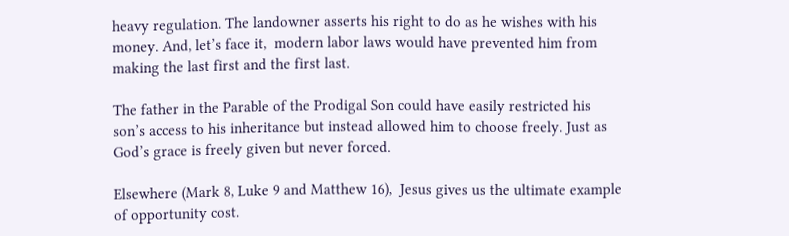heavy regulation. The landowner asserts his right to do as he wishes with his money. And, let’s face it,  modern labor laws would have prevented him from making the last first and the first last.

The father in the Parable of the Prodigal Son could have easily restricted his son’s access to his inheritance but instead allowed him to choose freely. Just as God’s grace is freely given but never forced.

Elsewhere (Mark 8, Luke 9 and Matthew 16),  Jesus gives us the ultimate example of opportunity cost.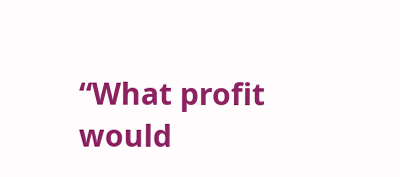“What profit would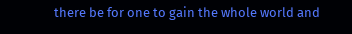there be for one to gain the whole world and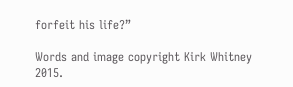forfeit his life?”

Words and image copyright Kirk Whitney 2015.